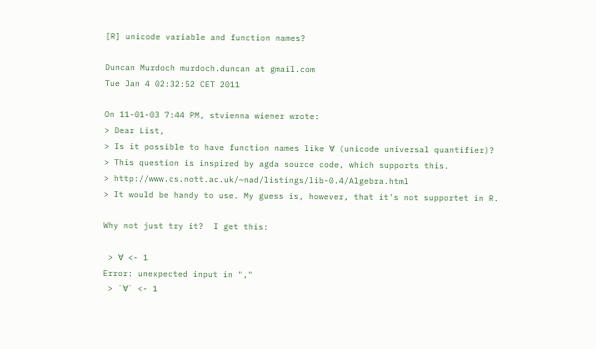[R] unicode variable and function names?

Duncan Murdoch murdoch.duncan at gmail.com
Tue Jan 4 02:32:52 CET 2011

On 11-01-03 7:44 PM, stvienna wiener wrote:
> Dear List,
> Is it possible to have function names like ∀ (unicode universal quantifier)?
> This question is inspired by agda source code, which supports this.
> http://www.cs.nott.ac.uk/~nad/listings/lib-0.4/Algebra.html
> It would be handy to use. My guess is, however, that it's not supportet in R.

Why not just try it?  I get this:

 > ∀ <- 1
Error: unexpected input in "‚"
 > `∀` <- 1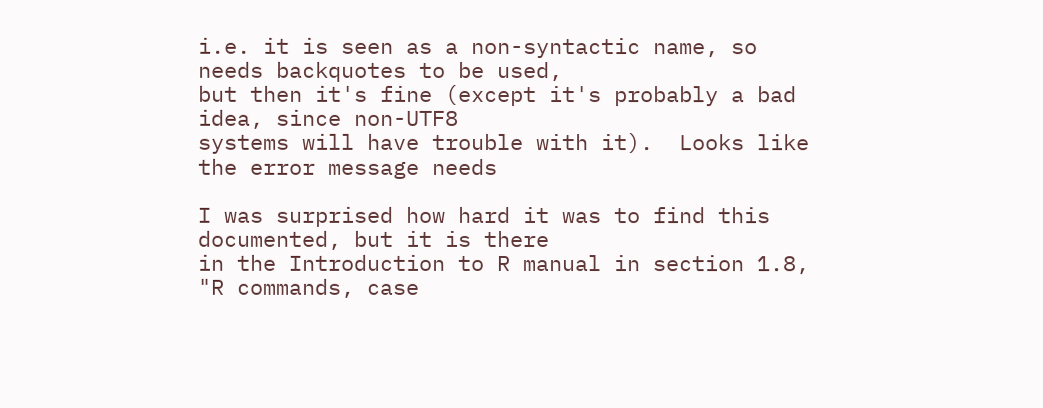i.e. it is seen as a non-syntactic name, so needs backquotes to be used,
but then it's fine (except it's probably a bad idea, since non-UTF8
systems will have trouble with it).  Looks like the error message needs

I was surprised how hard it was to find this documented, but it is there
in the Introduction to R manual in section 1.8,  "R commands, case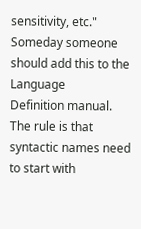sensitivity, etc."  Someday someone should add this to the Language
Definition manual.  The rule is that syntactic names need to start with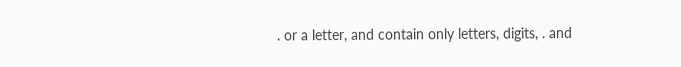. or a letter, and contain only letters, digits, . and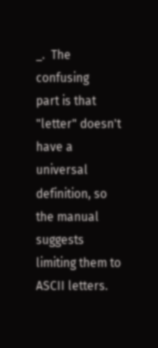_.  The confusing
part is that "letter" doesn't have a universal definition, so the manual
suggests limiting them to ASCII letters.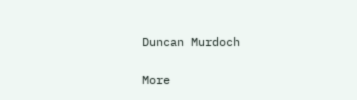Duncan Murdoch

More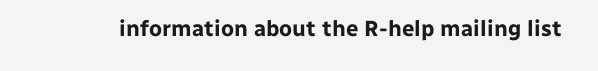information about the R-help mailing list